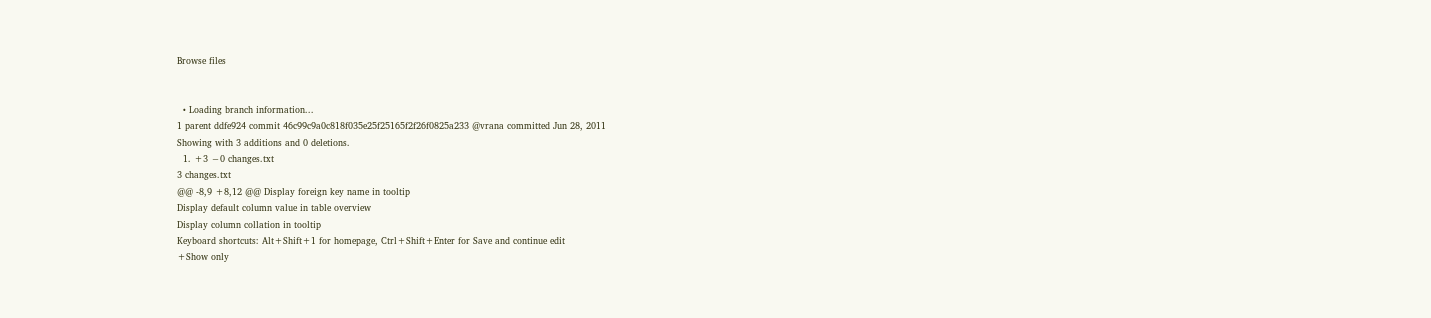Browse files


  • Loading branch information...
1 parent ddfe924 commit 46c99c9a0c818f035e25f25165f2f26f0825a233 @vrana committed Jun 28, 2011
Showing with 3 additions and 0 deletions.
  1. +3 −0 changes.txt
3 changes.txt
@@ -8,9 +8,12 @@ Display foreign key name in tooltip
Display default column value in table overview
Display column collation in tooltip
Keyboard shortcuts: Alt+Shift+1 for homepage, Ctrl+Shift+Enter for Save and continue edit
+Show only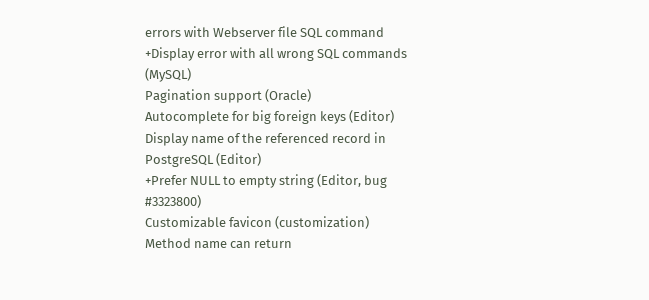errors with Webserver file SQL command
+Display error with all wrong SQL commands (MySQL)
Pagination support (Oracle)
Autocomplete for big foreign keys (Editor)
Display name of the referenced record in PostgreSQL (Editor)
+Prefer NULL to empty string (Editor, bug #3323800)
Customizable favicon (customization)
Method name can return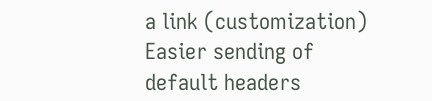a link (customization)
Easier sending of default headers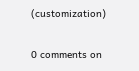(customization)

0 comments on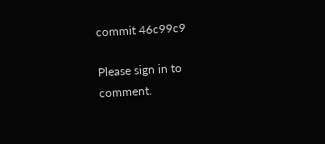commit 46c99c9

Please sign in to comment.